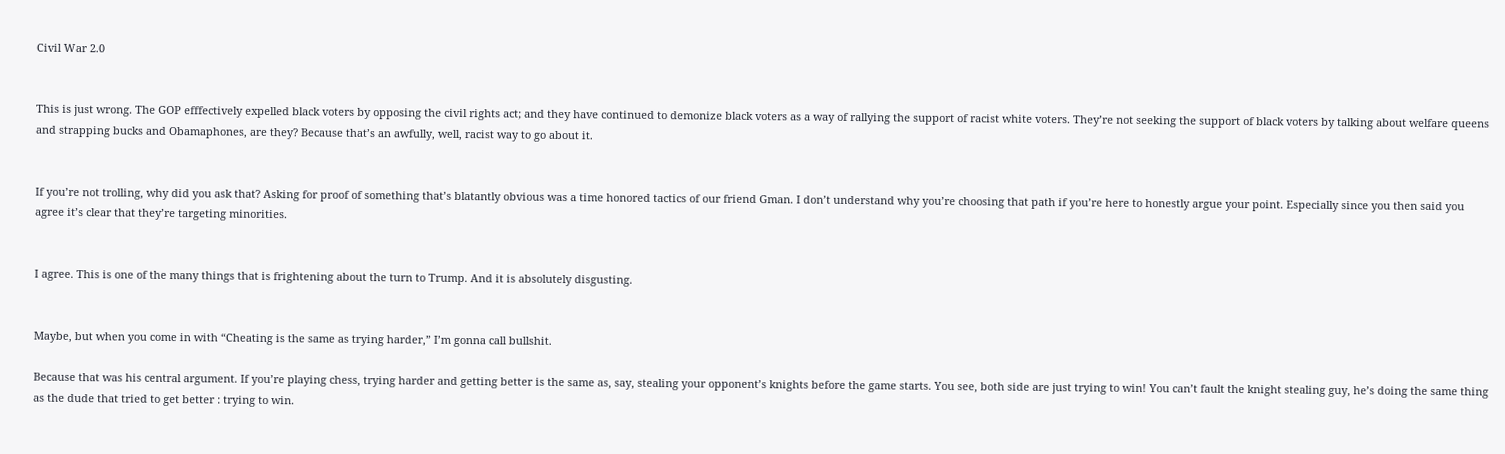Civil War 2.0


This is just wrong. The GOP efffectively expelled black voters by opposing the civil rights act; and they have continued to demonize black voters as a way of rallying the support of racist white voters. They’re not seeking the support of black voters by talking about welfare queens and strapping bucks and Obamaphones, are they? Because that’s an awfully, well, racist way to go about it.


If you’re not trolling, why did you ask that? Asking for proof of something that’s blatantly obvious was a time honored tactics of our friend Gman. I don’t understand why you’re choosing that path if you’re here to honestly argue your point. Especially since you then said you agree it’s clear that they’re targeting minorities.


I agree. This is one of the many things that is frightening about the turn to Trump. And it is absolutely disgusting.


Maybe, but when you come in with “Cheating is the same as trying harder,” I’m gonna call bullshit.

Because that was his central argument. If you’re playing chess, trying harder and getting better is the same as, say, stealing your opponent’s knights before the game starts. You see, both side are just trying to win! You can’t fault the knight stealing guy, he’s doing the same thing as the dude that tried to get better : trying to win.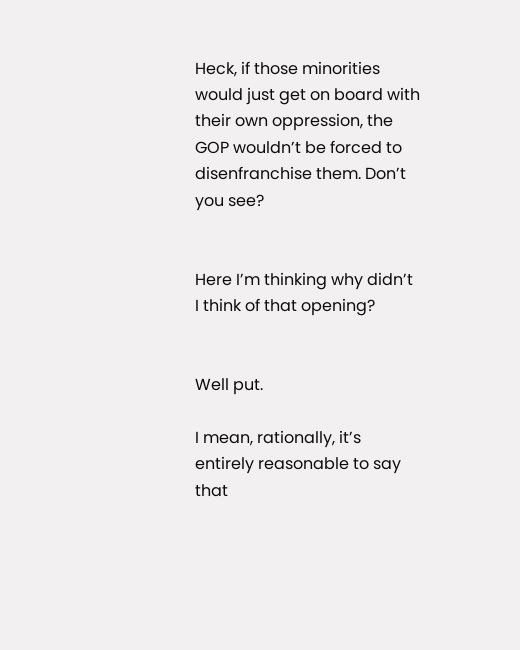Heck, if those minorities would just get on board with their own oppression, the GOP wouldn’t be forced to disenfranchise them. Don’t you see?


Here I’m thinking why didn’t I think of that opening?


Well put.

I mean, rationally, it’s entirely reasonable to say that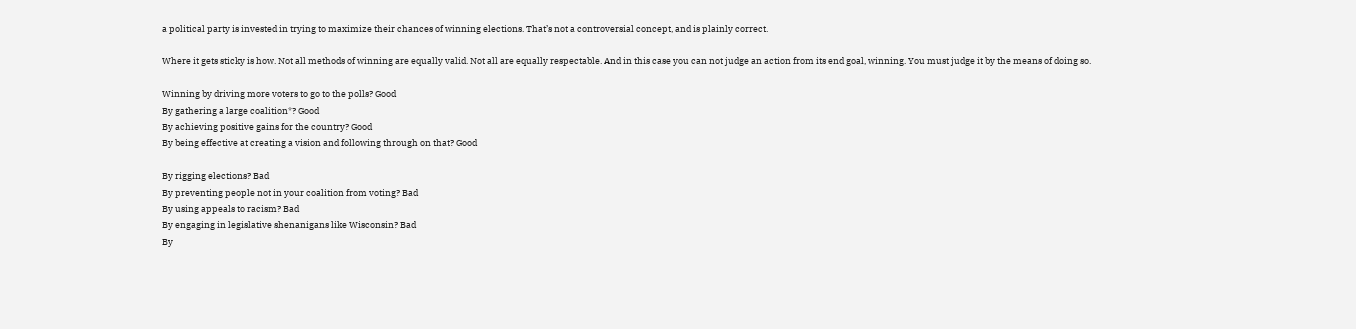a political party is invested in trying to maximize their chances of winning elections. That’s not a controversial concept, and is plainly correct.

Where it gets sticky is how. Not all methods of winning are equally valid. Not all are equally respectable. And in this case you can not judge an action from its end goal, winning. You must judge it by the means of doing so.

Winning by driving more voters to go to the polls? Good
By gathering a large coalition*? Good
By achieving positive gains for the country? Good
By being effective at creating a vision and following through on that? Good

By rigging elections? Bad
By preventing people not in your coalition from voting? Bad
By using appeals to racism? Bad
By engaging in legislative shenanigans like Wisconsin? Bad
By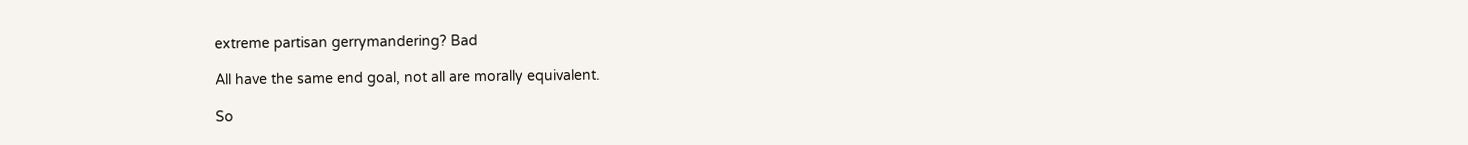extreme partisan gerrymandering? Bad

All have the same end goal, not all are morally equivalent.

So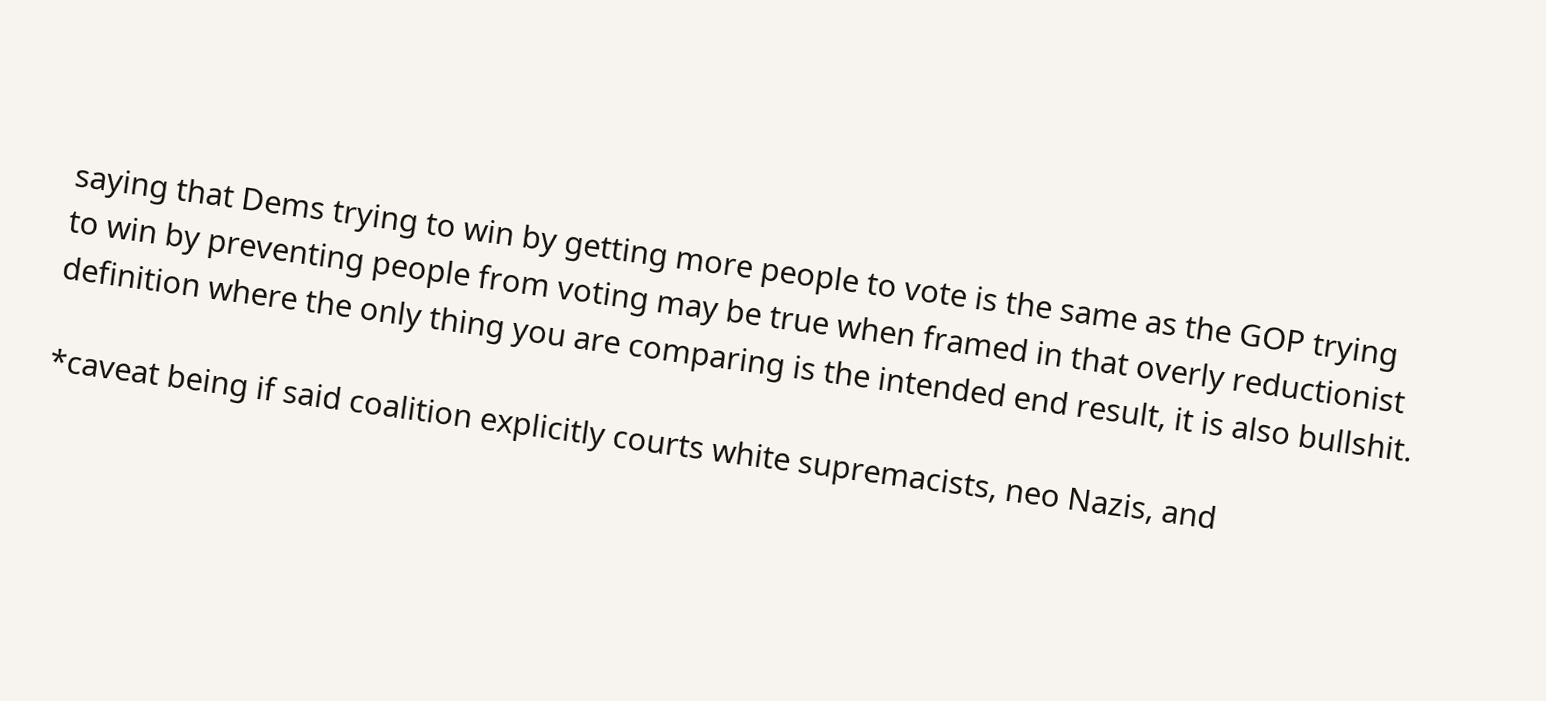saying that Dems trying to win by getting more people to vote is the same as the GOP trying to win by preventing people from voting may be true when framed in that overly reductionist definition where the only thing you are comparing is the intended end result, it is also bullshit.

*caveat being if said coalition explicitly courts white supremacists, neo Nazis, and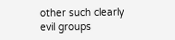other such clearly evil groups